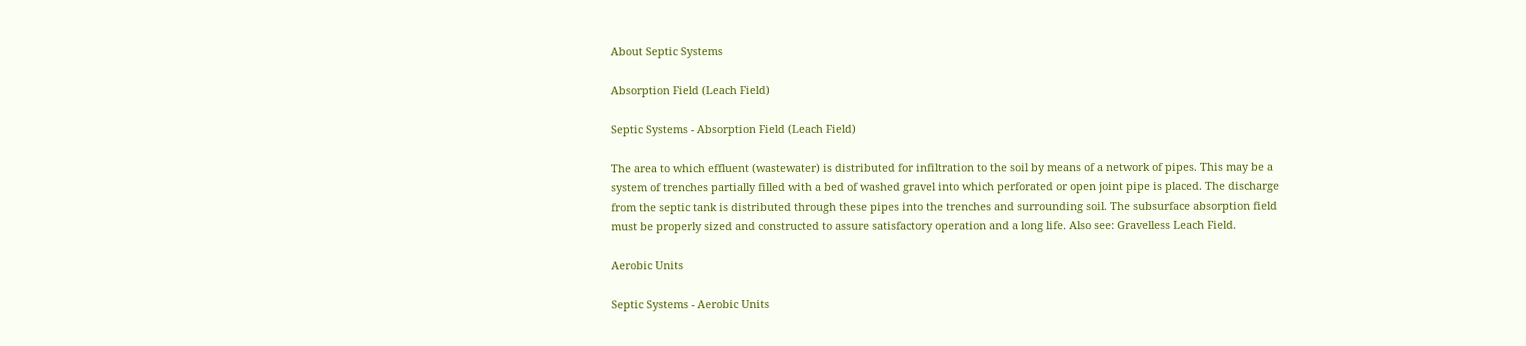About Septic Systems

Absorption Field (Leach Field)

Septic Systems - Absorption Field (Leach Field)

The area to which effluent (wastewater) is distributed for infiltration to the soil by means of a network of pipes. This may be a system of trenches partially filled with a bed of washed gravel into which perforated or open joint pipe is placed. The discharge from the septic tank is distributed through these pipes into the trenches and surrounding soil. The subsurface absorption field must be properly sized and constructed to assure satisfactory operation and a long life. Also see: Gravelless Leach Field.

Aerobic Units

Septic Systems - Aerobic Units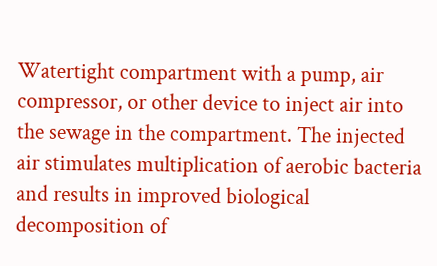Watertight compartment with a pump, air compressor, or other device to inject air into the sewage in the compartment. The injected air stimulates multiplication of aerobic bacteria and results in improved biological decomposition of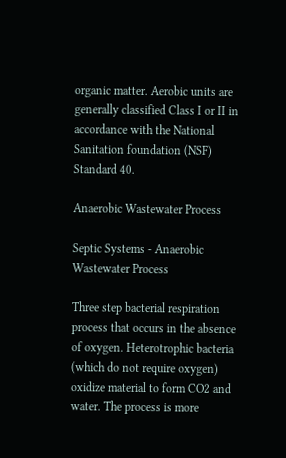organic matter. Aerobic units are generally classified Class I or II in accordance with the National Sanitation foundation (NSF) Standard 40.

Anaerobic Wastewater Process

Septic Systems - Anaerobic Wastewater Process

Three step bacterial respiration process that occurs in the absence of oxygen. Heterotrophic bacteria (which do not require oxygen) oxidize material to form CO2 and water. The process is more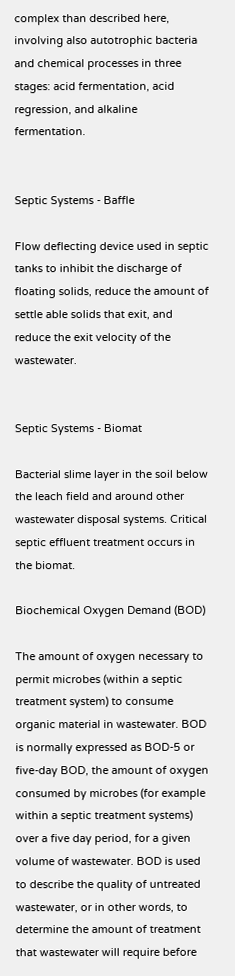complex than described here, involving also autotrophic bacteria and chemical processes in three stages: acid fermentation, acid regression, and alkaline fermentation.


Septic Systems - Baffle

Flow deflecting device used in septic tanks to inhibit the discharge of floating solids, reduce the amount of settle able solids that exit, and reduce the exit velocity of the wastewater.


Septic Systems - Biomat

Bacterial slime layer in the soil below the leach field and around other wastewater disposal systems. Critical septic effluent treatment occurs in the biomat.

Biochemical Oxygen Demand (BOD)

The amount of oxygen necessary to permit microbes (within a septic treatment system) to consume organic material in wastewater. BOD is normally expressed as BOD-5 or five-day BOD, the amount of oxygen consumed by microbes (for example within a septic treatment systems) over a five day period, for a given volume of wastewater. BOD is used to describe the quality of untreated wastewater, or in other words, to determine the amount of treatment that wastewater will require before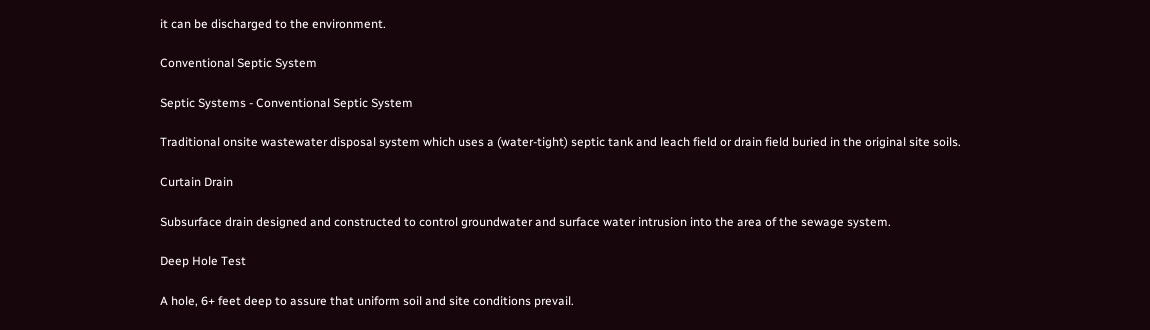it can be discharged to the environment.

Conventional Septic System

Septic Systems - Conventional Septic System

Traditional onsite wastewater disposal system which uses a (water-tight) septic tank and leach field or drain field buried in the original site soils.

Curtain Drain

Subsurface drain designed and constructed to control groundwater and surface water intrusion into the area of the sewage system.

Deep Hole Test

A hole, 6+ feet deep to assure that uniform soil and site conditions prevail.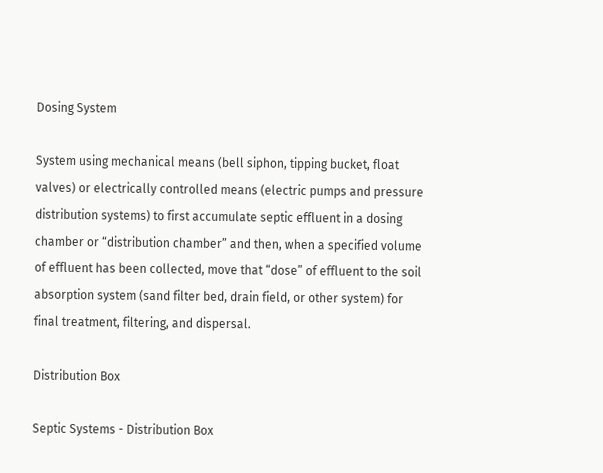Dosing System

System using mechanical means (bell siphon, tipping bucket, float valves) or electrically controlled means (electric pumps and pressure distribution systems) to first accumulate septic effluent in a dosing chamber or “distribution chamber” and then, when a specified volume of effluent has been collected, move that “dose” of effluent to the soil absorption system (sand filter bed, drain field, or other system) for final treatment, filtering, and dispersal.

Distribution Box

Septic Systems - Distribution Box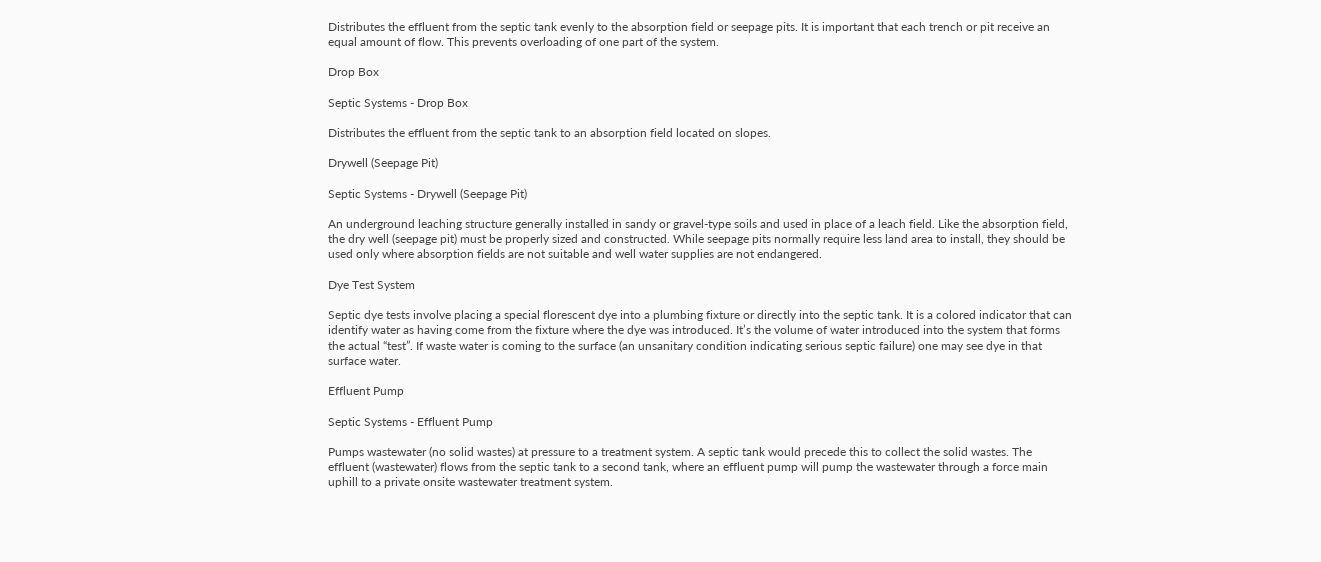Distributes the effluent from the septic tank evenly to the absorption field or seepage pits. It is important that each trench or pit receive an equal amount of flow. This prevents overloading of one part of the system.

Drop Box

Septic Systems - Drop Box

Distributes the effluent from the septic tank to an absorption field located on slopes.

Drywell (Seepage Pit)

Septic Systems - Drywell (Seepage Pit)

An underground leaching structure generally installed in sandy or gravel-type soils and used in place of a leach field. Like the absorption field, the dry well (seepage pit) must be properly sized and constructed. While seepage pits normally require less land area to install, they should be used only where absorption fields are not suitable and well water supplies are not endangered.

Dye Test System

Septic dye tests involve placing a special florescent dye into a plumbing fixture or directly into the septic tank. It is a colored indicator that can identify water as having come from the fixture where the dye was introduced. It’s the volume of water introduced into the system that forms the actual “test”. If waste water is coming to the surface (an unsanitary condition indicating serious septic failure) one may see dye in that surface water.

Effluent Pump

Septic Systems - Effluent Pump

Pumps wastewater (no solid wastes) at pressure to a treatment system. A septic tank would precede this to collect the solid wastes. The effluent (wastewater) flows from the septic tank to a second tank, where an effluent pump will pump the wastewater through a force main uphill to a private onsite wastewater treatment system.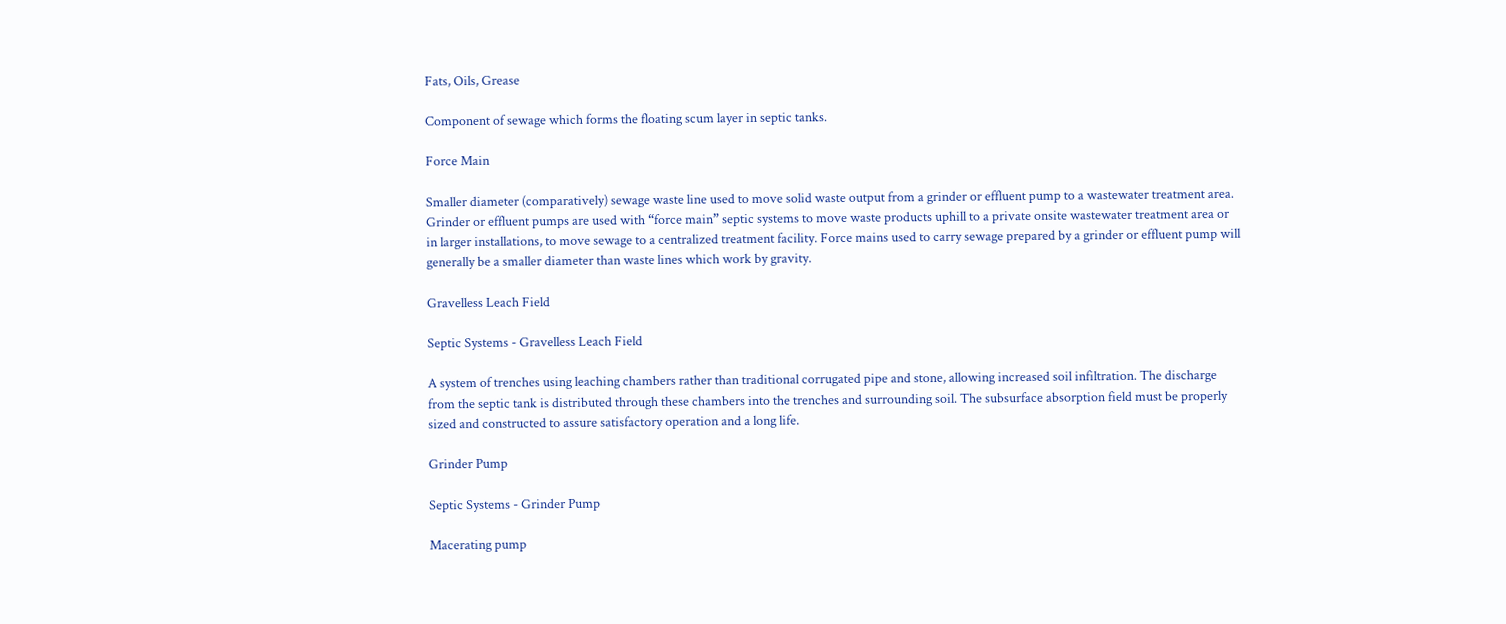Fats, Oils, Grease

Component of sewage which forms the floating scum layer in septic tanks.

Force Main

Smaller diameter (comparatively) sewage waste line used to move solid waste output from a grinder or effluent pump to a wastewater treatment area. Grinder or effluent pumps are used with “force main” septic systems to move waste products uphill to a private onsite wastewater treatment area or in larger installations, to move sewage to a centralized treatment facility. Force mains used to carry sewage prepared by a grinder or effluent pump will generally be a smaller diameter than waste lines which work by gravity.

Gravelless Leach Field

Septic Systems - Gravelless Leach Field

A system of trenches using leaching chambers rather than traditional corrugated pipe and stone, allowing increased soil infiltration. The discharge from the septic tank is distributed through these chambers into the trenches and surrounding soil. The subsurface absorption field must be properly sized and constructed to assure satisfactory operation and a long life.

Grinder Pump

Septic Systems - Grinder Pump

Macerating pump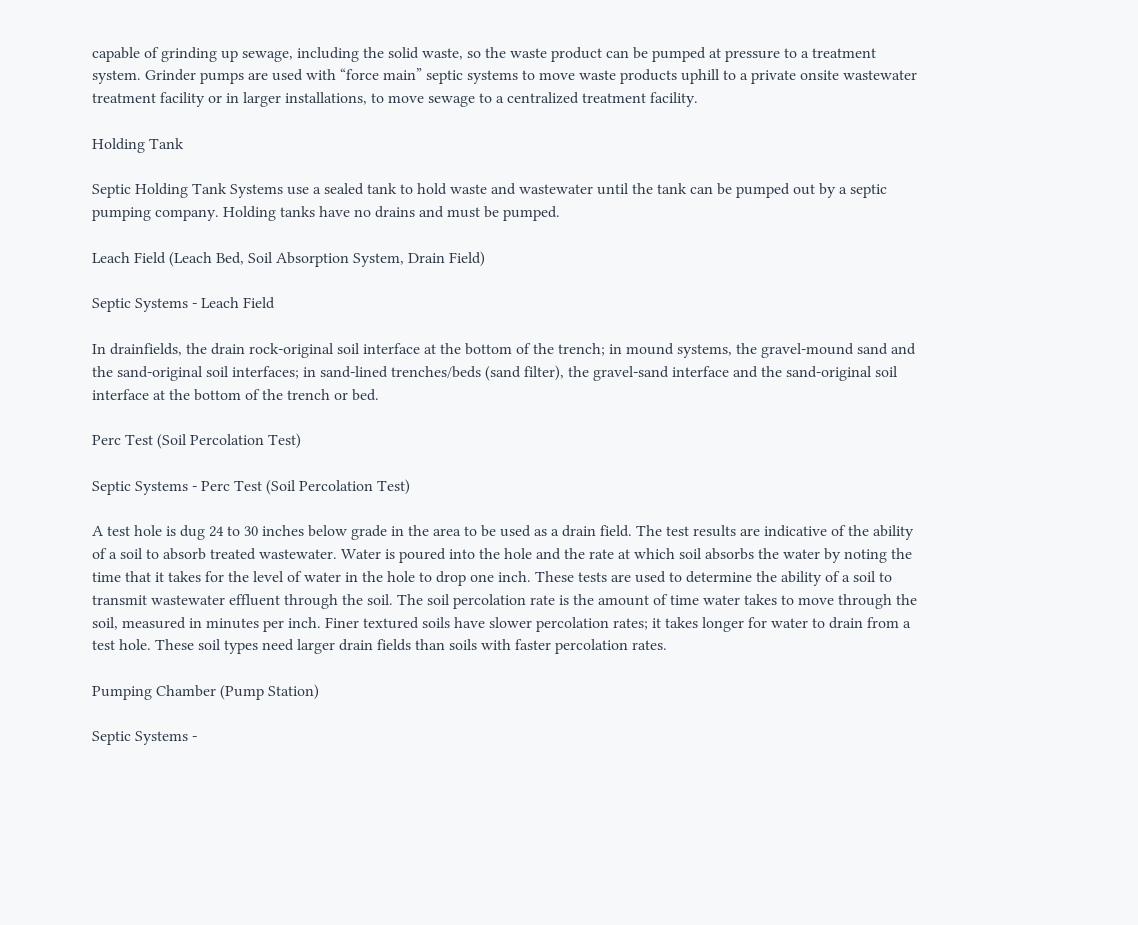capable of grinding up sewage, including the solid waste, so the waste product can be pumped at pressure to a treatment system. Grinder pumps are used with “force main” septic systems to move waste products uphill to a private onsite wastewater treatment facility or in larger installations, to move sewage to a centralized treatment facility.

Holding Tank

Septic Holding Tank Systems use a sealed tank to hold waste and wastewater until the tank can be pumped out by a septic pumping company. Holding tanks have no drains and must be pumped.

Leach Field (Leach Bed, Soil Absorption System, Drain Field)

Septic Systems - Leach Field

In drainfields, the drain rock-original soil interface at the bottom of the trench; in mound systems, the gravel-mound sand and the sand-original soil interfaces; in sand-lined trenches/beds (sand filter), the gravel-sand interface and the sand-original soil interface at the bottom of the trench or bed.

Perc Test (Soil Percolation Test)

Septic Systems - Perc Test (Soil Percolation Test)

A test hole is dug 24 to 30 inches below grade in the area to be used as a drain field. The test results are indicative of the ability of a soil to absorb treated wastewater. Water is poured into the hole and the rate at which soil absorbs the water by noting the time that it takes for the level of water in the hole to drop one inch. These tests are used to determine the ability of a soil to transmit wastewater effluent through the soil. The soil percolation rate is the amount of time water takes to move through the soil, measured in minutes per inch. Finer textured soils have slower percolation rates; it takes longer for water to drain from a test hole. These soil types need larger drain fields than soils with faster percolation rates.

Pumping Chamber (Pump Station)

Septic Systems -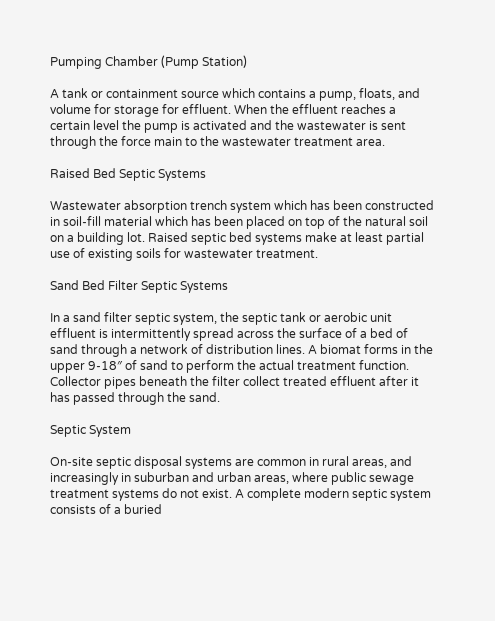Pumping Chamber (Pump Station)

A tank or containment source which contains a pump, floats, and volume for storage for effluent. When the effluent reaches a certain level the pump is activated and the wastewater is sent through the force main to the wastewater treatment area.

Raised Bed Septic Systems

Wastewater absorption trench system which has been constructed in soil-fill material which has been placed on top of the natural soil on a building lot. Raised septic bed systems make at least partial use of existing soils for wastewater treatment.

Sand Bed Filter Septic Systems

In a sand filter septic system, the septic tank or aerobic unit effluent is intermittently spread across the surface of a bed of sand through a network of distribution lines. A biomat forms in the upper 9-18″ of sand to perform the actual treatment function. Collector pipes beneath the filter collect treated effluent after it has passed through the sand.

Septic System

On-site septic disposal systems are common in rural areas, and increasingly in suburban and urban areas, where public sewage treatment systems do not exist. A complete modern septic system consists of a buried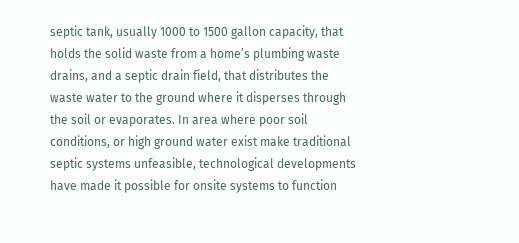septic tank, usually 1000 to 1500 gallon capacity, that holds the solid waste from a home’s plumbing waste drains, and a septic drain field, that distributes the waste water to the ground where it disperses through the soil or evaporates. In area where poor soil conditions, or high ground water exist make traditional septic systems unfeasible, technological developments have made it possible for onsite systems to function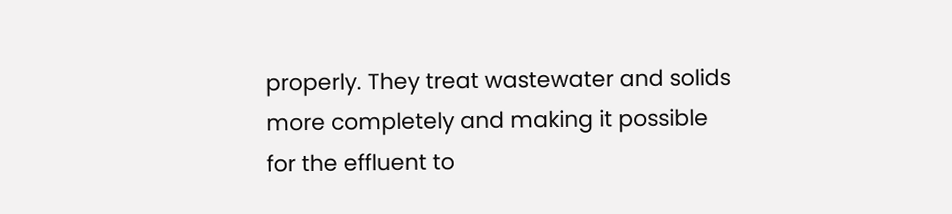properly. They treat wastewater and solids more completely and making it possible for the effluent to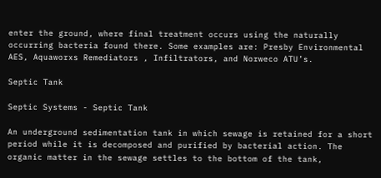enter the ground, where final treatment occurs using the naturally occurring bacteria found there. Some examples are: Presby Environmental AES, Aquaworxs Remediators , Infiltrators, and Norweco ATU’s.

Septic Tank

Septic Systems - Septic Tank

An underground sedimentation tank in which sewage is retained for a short period while it is decomposed and purified by bacterial action. The organic matter in the sewage settles to the bottom of the tank,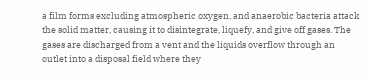a film forms excluding atmospheric oxygen, and anaerobic bacteria attack the solid matter, causing it to disintegrate, liquefy, and give off gases. The gases are discharged from a vent and the liquids overflow through an outlet into a disposal field where they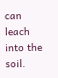can leach into the soil.